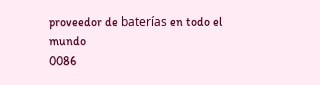proveedor de baterías en todo el mundo
0086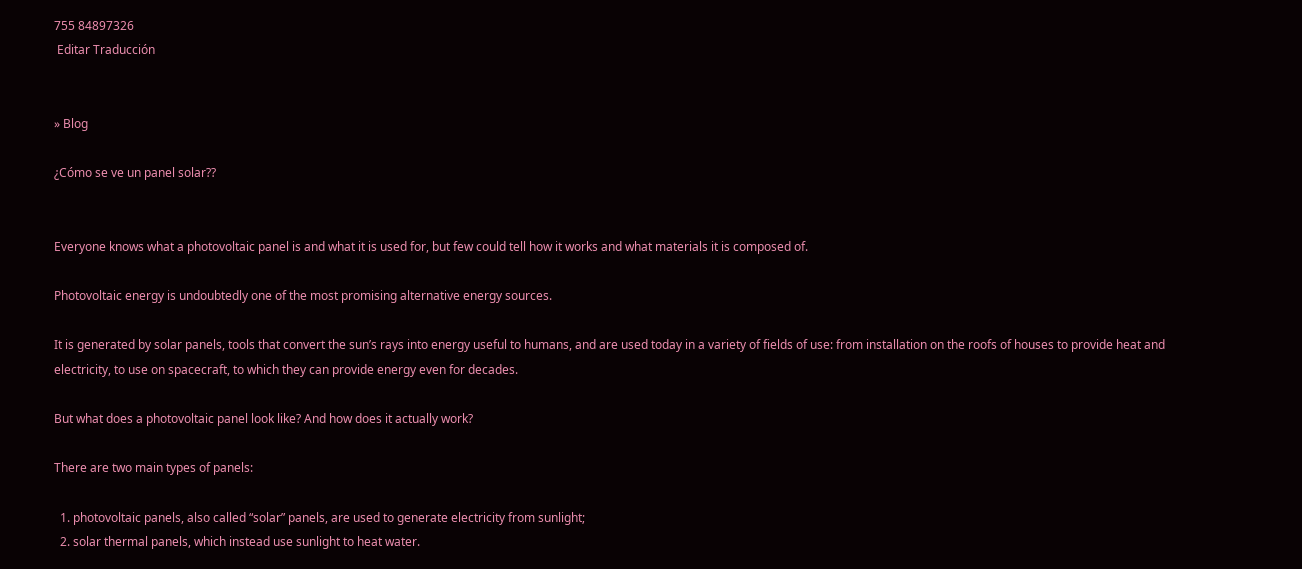755 84897326
 Editar Traducción


» Blog

¿Cómo se ve un panel solar??


Everyone knows what a photovoltaic panel is and what it is used for, but few could tell how it works and what materials it is composed of.

Photovoltaic energy is undoubtedly one of the most promising alternative energy sources.

It is generated by solar panels, tools that convert the sun’s rays into energy useful to humans, and are used today in a variety of fields of use: from installation on the roofs of houses to provide heat and electricity, to use on spacecraft, to which they can provide energy even for decades.

But what does a photovoltaic panel look like? And how does it actually work?

There are two main types of panels:

  1. photovoltaic panels, also called “solar” panels, are used to generate electricity from sunlight;
  2. solar thermal panels, which instead use sunlight to heat water.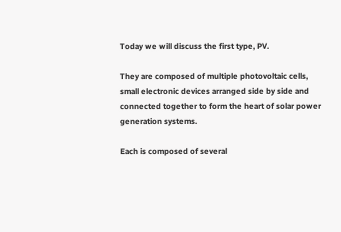Today we will discuss the first type, PV.

They are composed of multiple photovoltaic cells, small electronic devices arranged side by side and connected together to form the heart of solar power generation systems.

Each is composed of several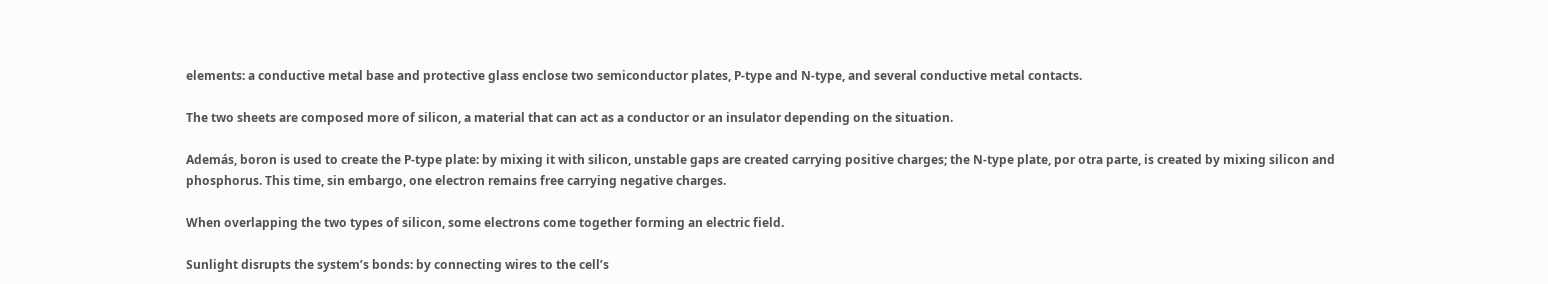elements: a conductive metal base and protective glass enclose two semiconductor plates, P-type and N-type, and several conductive metal contacts.

The two sheets are composed more of silicon, a material that can act as a conductor or an insulator depending on the situation.

Además, boron is used to create the P-type plate: by mixing it with silicon, unstable gaps are created carrying positive charges; the N-type plate, por otra parte, is created by mixing silicon and phosphorus. This time, sin embargo, one electron remains free carrying negative charges.

When overlapping the two types of silicon, some electrons come together forming an electric field.

Sunlight disrupts the system’s bonds: by connecting wires to the cell’s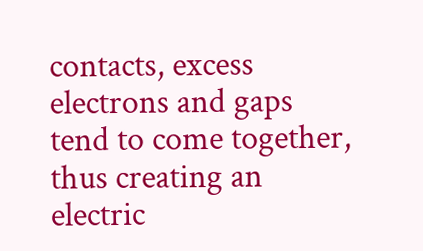contacts, excess electrons and gaps tend to come together, thus creating an electric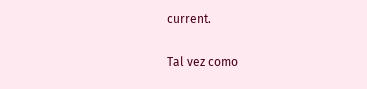current.

Tal vez como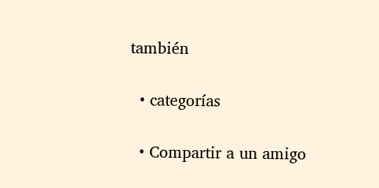también

  • categorías

  • Compartir a un amigo